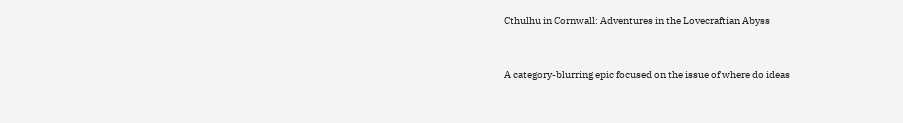Cthulhu in Cornwall: Adventures in the Lovecraftian Abyss


A category-blurring epic focused on the issue of where do ideas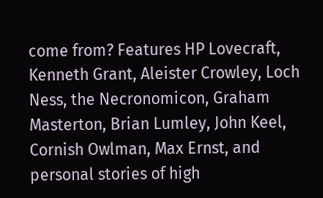come from? Features HP Lovecraft, Kenneth Grant, Aleister Crowley, Loch Ness, the Necronomicon, Graham Masterton, Brian Lumley, John Keel, Cornish Owlman, Max Ernst, and personal stories of high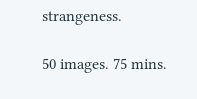strangeness.

50 images. 75 mins.